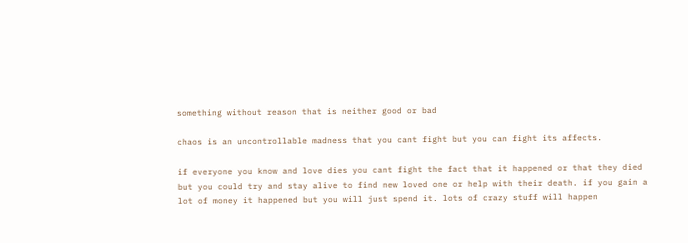something without reason that is neither good or bad

chaos is an uncontrollable madness that you cant fight but you can fight its affects.

if everyone you know and love dies you cant fight the fact that it happened or that they died but you could try and stay alive to find new loved one or help with their death. if you gain a lot of money it happened but you will just spend it. lots of crazy stuff will happen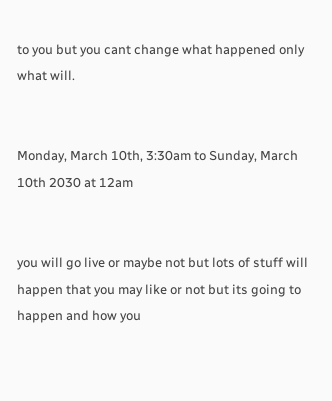to you but you cant change what happened only what will.


Monday, March 10th, 3:30am to Sunday, March 10th 2030 at 12am


you will go live or maybe not but lots of stuff will happen that you may like or not but its going to happen and how you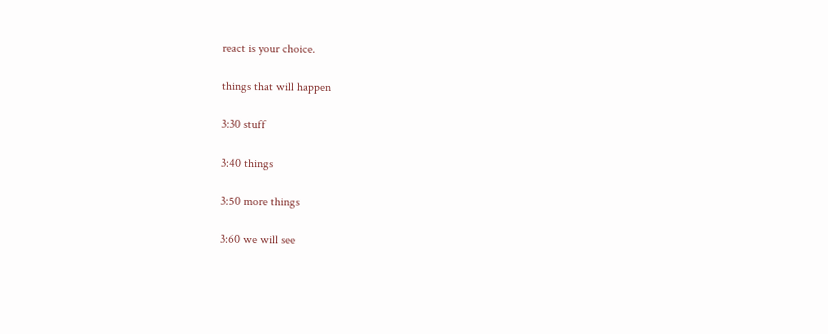react is your choice.

things that will happen

3:30 stuff

3:40 things

3:50 more things

3:60 we will see